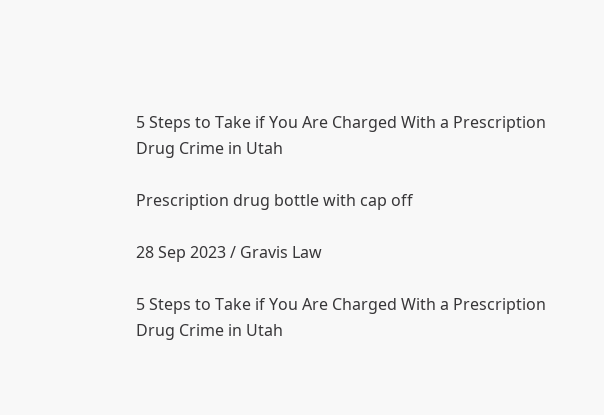5 Steps to Take if You Are Charged With a Prescription Drug Crime in Utah

Prescription drug bottle with cap off

28 Sep 2023 / Gravis Law

5 Steps to Take if You Are Charged With a Prescription Drug Crime in Utah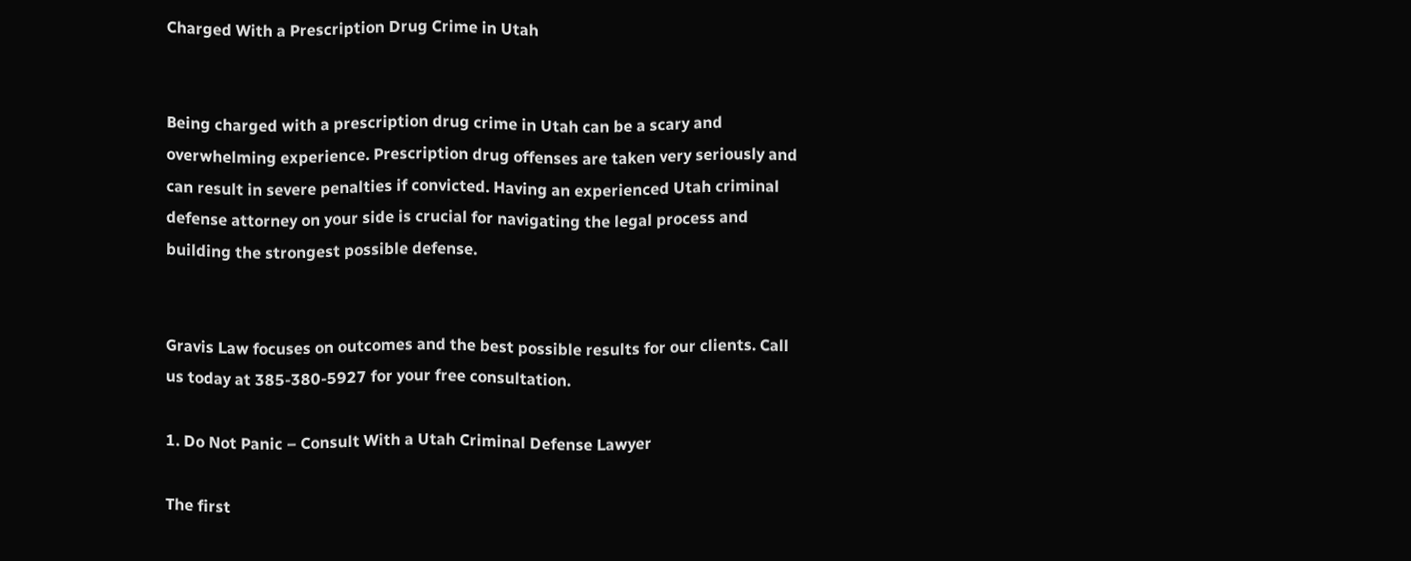Charged With a Prescription Drug Crime in Utah


Being charged with a prescription drug crime in Utah can be a scary and overwhelming experience. Prescription drug offenses are taken very seriously and can result in severe penalties if convicted. Having an experienced Utah criminal defense attorney on your side is crucial for navigating the legal process and building the strongest possible defense.


Gravis Law focuses on outcomes and the best possible results for our clients. Call us today at 385-380-5927 for your free consultation.

1. Do Not Panic – Consult With a Utah Criminal Defense Lawyer

The first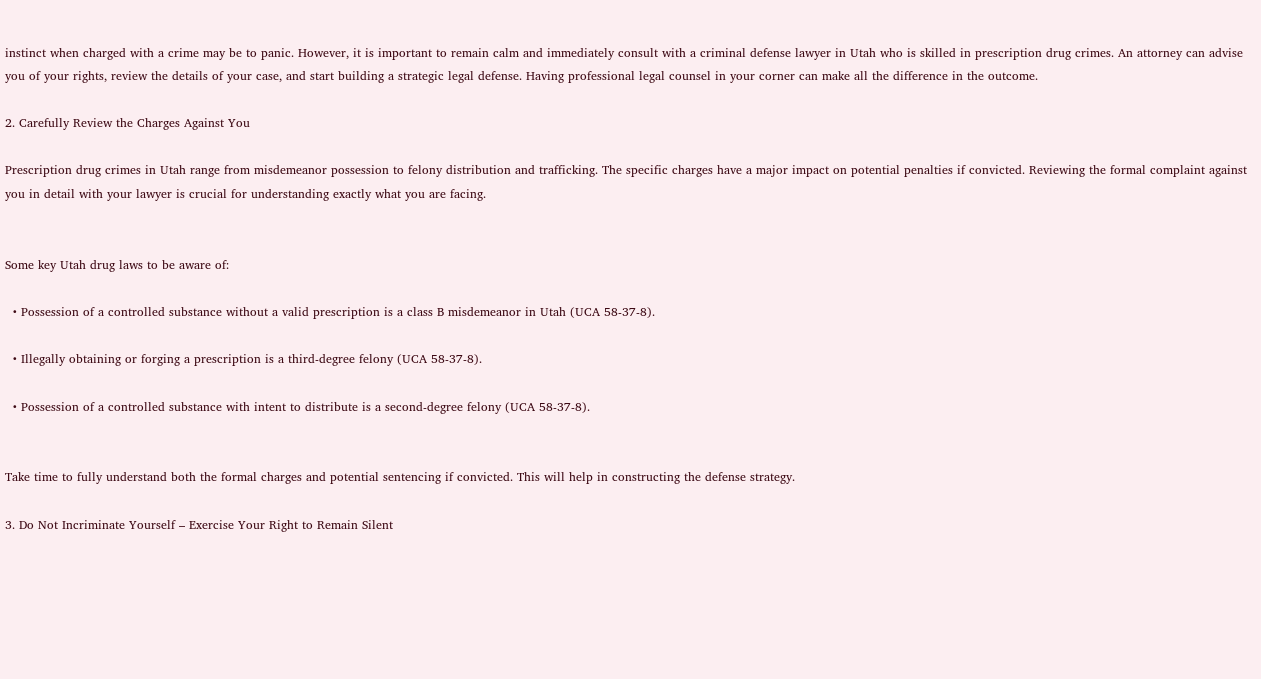instinct when charged with a crime may be to panic. However, it is important to remain calm and immediately consult with a criminal defense lawyer in Utah who is skilled in prescription drug crimes. An attorney can advise you of your rights, review the details of your case, and start building a strategic legal defense. Having professional legal counsel in your corner can make all the difference in the outcome.

2. Carefully Review the Charges Against You

Prescription drug crimes in Utah range from misdemeanor possession to felony distribution and trafficking. The specific charges have a major impact on potential penalties if convicted. Reviewing the formal complaint against you in detail with your lawyer is crucial for understanding exactly what you are facing.


Some key Utah drug laws to be aware of:

  • Possession of a controlled substance without a valid prescription is a class B misdemeanor in Utah (UCA 58-37-8).

  • Illegally obtaining or forging a prescription is a third-degree felony (UCA 58-37-8).

  • Possession of a controlled substance with intent to distribute is a second-degree felony (UCA 58-37-8).


Take time to fully understand both the formal charges and potential sentencing if convicted. This will help in constructing the defense strategy.

3. Do Not Incriminate Yourself – Exercise Your Right to Remain Silent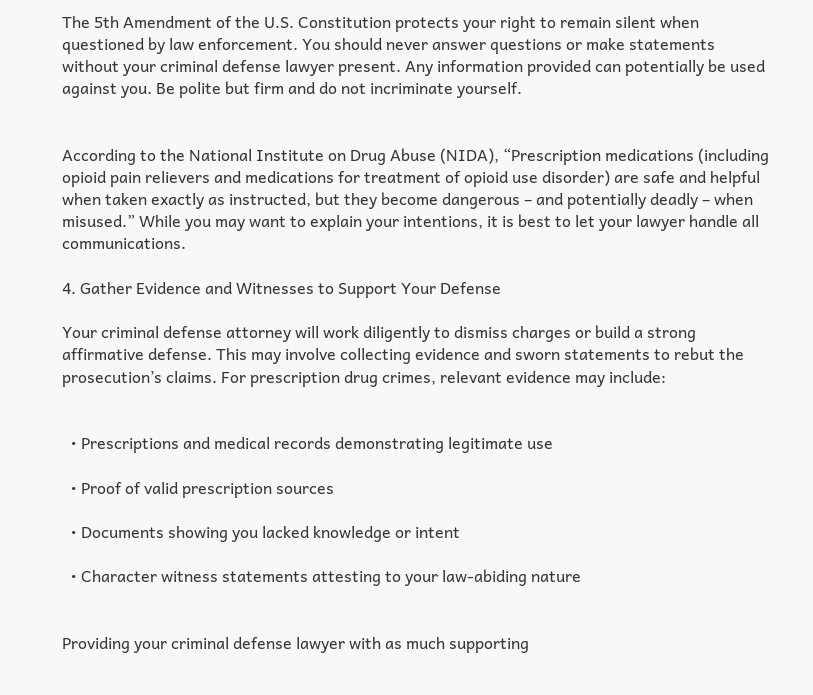The 5th Amendment of the U.S. Constitution protects your right to remain silent when questioned by law enforcement. You should never answer questions or make statements without your criminal defense lawyer present. Any information provided can potentially be used against you. Be polite but firm and do not incriminate yourself.


According to the National Institute on Drug Abuse (NIDA), “Prescription medications (including opioid pain relievers and medications for treatment of opioid use disorder) are safe and helpful when taken exactly as instructed, but they become dangerous – and potentially deadly – when misused.” While you may want to explain your intentions, it is best to let your lawyer handle all communications.

4. Gather Evidence and Witnesses to Support Your Defense

Your criminal defense attorney will work diligently to dismiss charges or build a strong affirmative defense. This may involve collecting evidence and sworn statements to rebut the prosecution’s claims. For prescription drug crimes, relevant evidence may include:


  • Prescriptions and medical records demonstrating legitimate use

  • Proof of valid prescription sources

  • Documents showing you lacked knowledge or intent

  • Character witness statements attesting to your law-abiding nature


Providing your criminal defense lawyer with as much supporting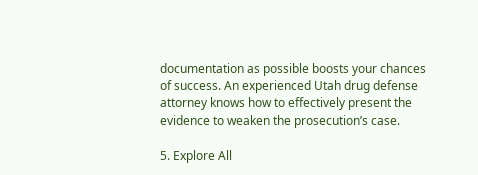documentation as possible boosts your chances of success. An experienced Utah drug defense attorney knows how to effectively present the evidence to weaken the prosecution’s case.

5. Explore All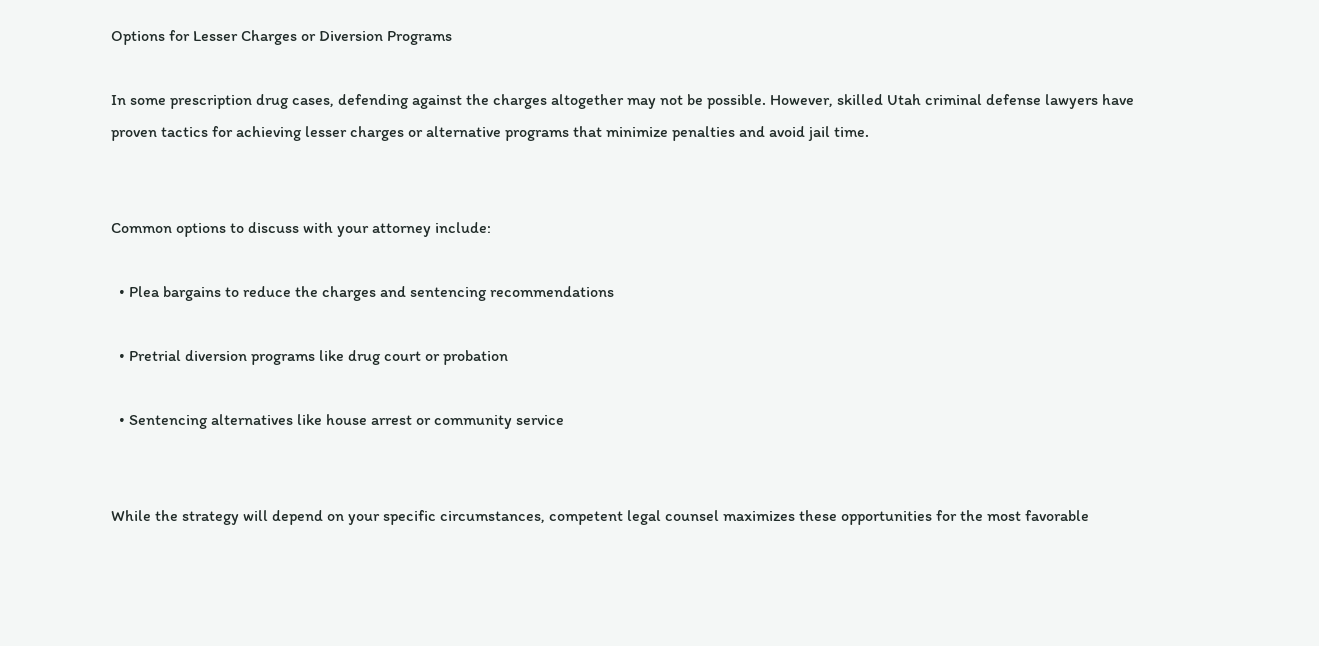Options for Lesser Charges or Diversion Programs

In some prescription drug cases, defending against the charges altogether may not be possible. However, skilled Utah criminal defense lawyers have proven tactics for achieving lesser charges or alternative programs that minimize penalties and avoid jail time.


Common options to discuss with your attorney include:

  • Plea bargains to reduce the charges and sentencing recommendations

  • Pretrial diversion programs like drug court or probation

  • Sentencing alternatives like house arrest or community service


While the strategy will depend on your specific circumstances, competent legal counsel maximizes these opportunities for the most favorable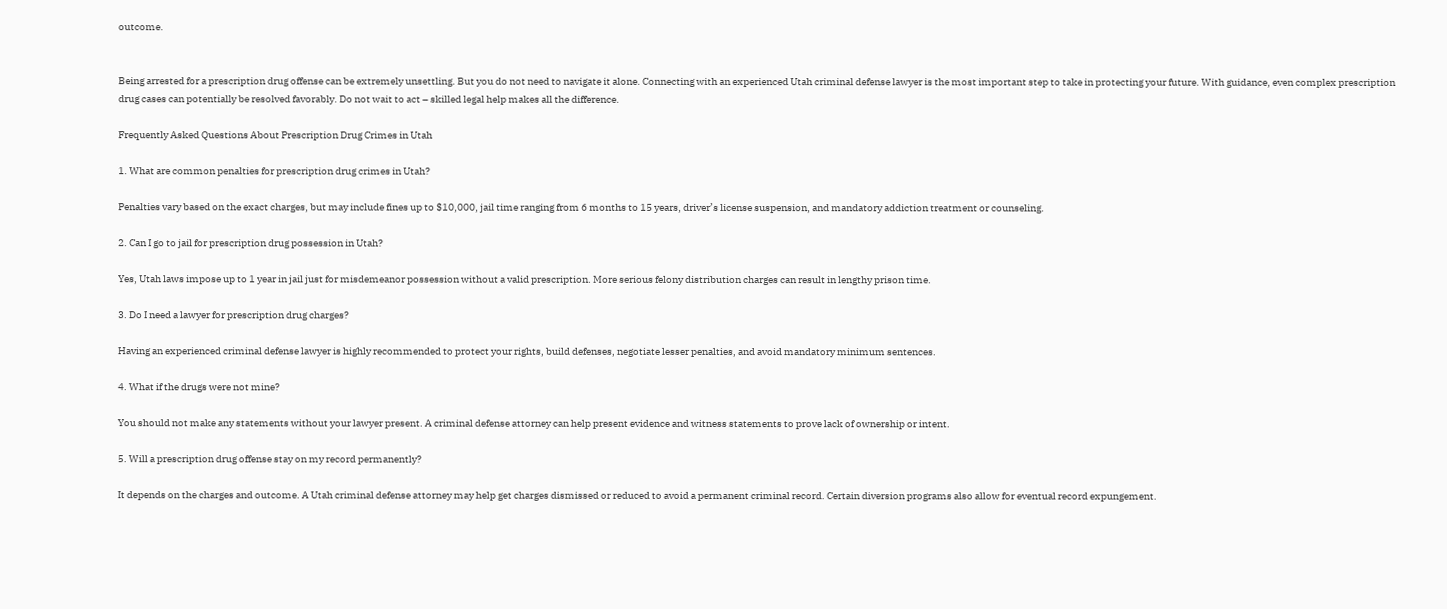outcome.


Being arrested for a prescription drug offense can be extremely unsettling. But you do not need to navigate it alone. Connecting with an experienced Utah criminal defense lawyer is the most important step to take in protecting your future. With guidance, even complex prescription drug cases can potentially be resolved favorably. Do not wait to act – skilled legal help makes all the difference.

Frequently Asked Questions About Prescription Drug Crimes in Utah

1. What are common penalties for prescription drug crimes in Utah?

Penalties vary based on the exact charges, but may include fines up to $10,000, jail time ranging from 6 months to 15 years, driver’s license suspension, and mandatory addiction treatment or counseling.

2. Can I go to jail for prescription drug possession in Utah?

Yes, Utah laws impose up to 1 year in jail just for misdemeanor possession without a valid prescription. More serious felony distribution charges can result in lengthy prison time.

3. Do I need a lawyer for prescription drug charges?

Having an experienced criminal defense lawyer is highly recommended to protect your rights, build defenses, negotiate lesser penalties, and avoid mandatory minimum sentences.

4. What if the drugs were not mine?

You should not make any statements without your lawyer present. A criminal defense attorney can help present evidence and witness statements to prove lack of ownership or intent.

5. Will a prescription drug offense stay on my record permanently?

It depends on the charges and outcome. A Utah criminal defense attorney may help get charges dismissed or reduced to avoid a permanent criminal record. Certain diversion programs also allow for eventual record expungement.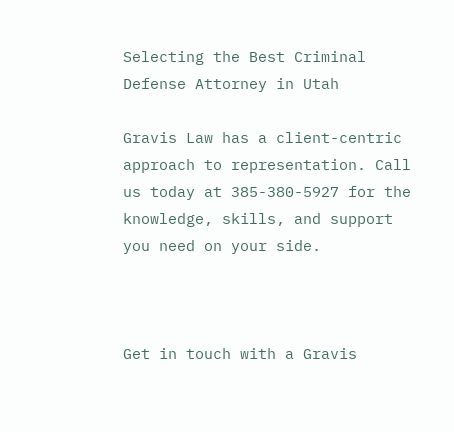Selecting the Best Criminal Defense Attorney in Utah

Gravis Law has a client-centric approach to representation. Call us today at 385-380-5927 for the knowledge, skills, and support you need on your side.



Get in touch with a Gravis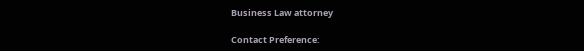Business Law attorney

Contact Preference: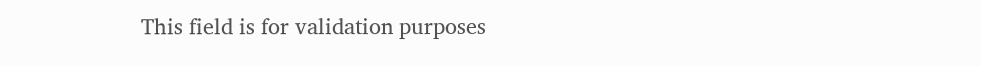This field is for validation purposes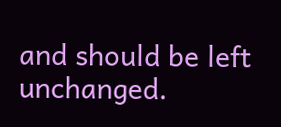and should be left unchanged.